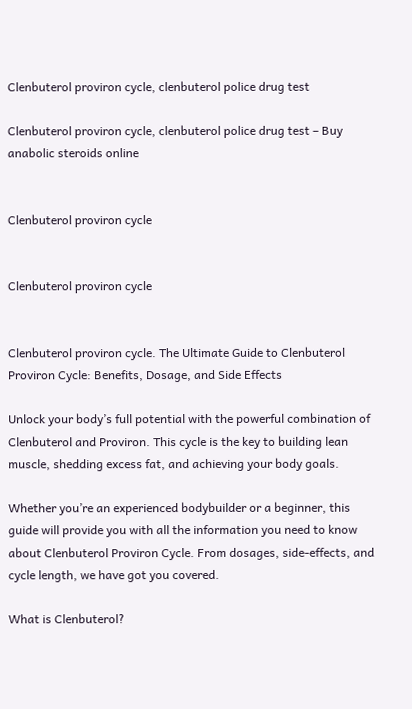Clenbuterol proviron cycle, clenbuterol police drug test

Clenbuterol proviron cycle, clenbuterol police drug test – Buy anabolic steroids online


Clenbuterol proviron cycle


Clenbuterol proviron cycle


Clenbuterol proviron cycle. The Ultimate Guide to Clenbuterol Proviron Cycle: Benefits, Dosage, and Side Effects

Unlock your body’s full potential with the powerful combination of Clenbuterol and Proviron. This cycle is the key to building lean muscle, shedding excess fat, and achieving your body goals.

Whether you’re an experienced bodybuilder or a beginner, this guide will provide you with all the information you need to know about Clenbuterol Proviron Cycle. From dosages, side-effects, and cycle length, we have got you covered.

What is Clenbuterol?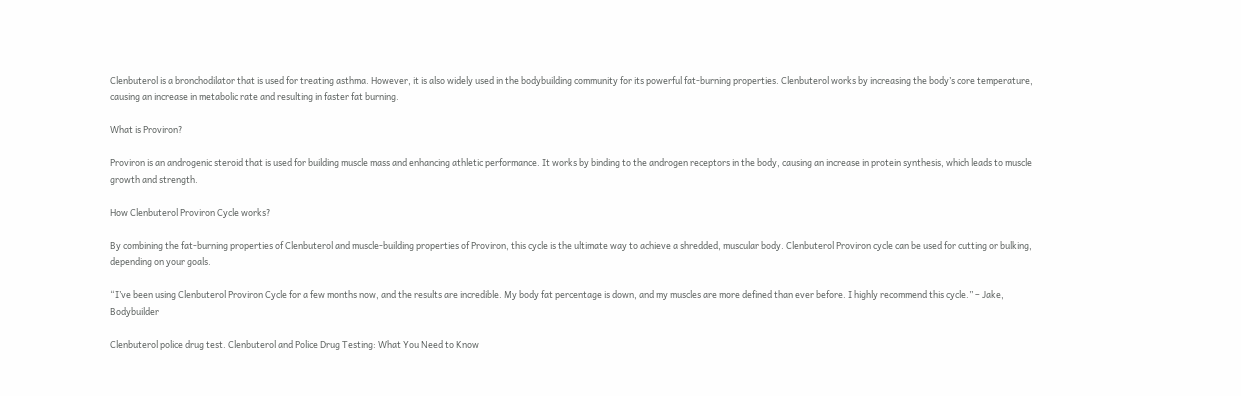Clenbuterol is a bronchodilator that is used for treating asthma. However, it is also widely used in the bodybuilding community for its powerful fat-burning properties. Clenbuterol works by increasing the body’s core temperature, causing an increase in metabolic rate and resulting in faster fat burning.

What is Proviron?

Proviron is an androgenic steroid that is used for building muscle mass and enhancing athletic performance. It works by binding to the androgen receptors in the body, causing an increase in protein synthesis, which leads to muscle growth and strength.

How Clenbuterol Proviron Cycle works?

By combining the fat-burning properties of Clenbuterol and muscle-building properties of Proviron, this cycle is the ultimate way to achieve a shredded, muscular body. Clenbuterol Proviron cycle can be used for cutting or bulking, depending on your goals.

“I’ve been using Clenbuterol Proviron Cycle for a few months now, and the results are incredible. My body fat percentage is down, and my muscles are more defined than ever before. I highly recommend this cycle.” – Jake, Bodybuilder

Clenbuterol police drug test. Clenbuterol and Police Drug Testing: What You Need to Know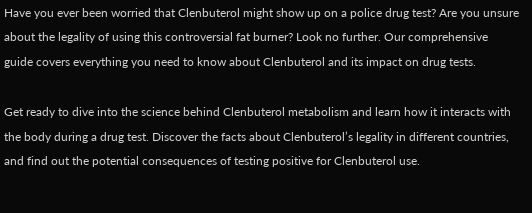Have you ever been worried that Clenbuterol might show up on a police drug test? Are you unsure about the legality of using this controversial fat burner? Look no further. Our comprehensive guide covers everything you need to know about Clenbuterol and its impact on drug tests.

Get ready to dive into the science behind Clenbuterol metabolism and learn how it interacts with the body during a drug test. Discover the facts about Clenbuterol’s legality in different countries, and find out the potential consequences of testing positive for Clenbuterol use.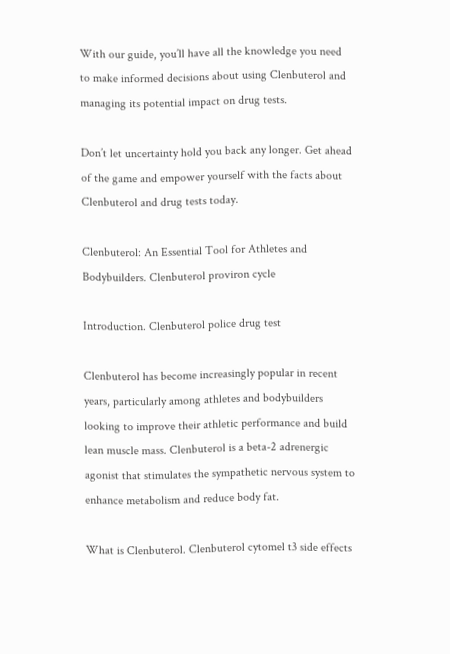With our guide, you’ll have all the knowledge you need to make informed decisions about using Clenbuterol and managing its potential impact on drug tests.

Don’t let uncertainty hold you back any longer. Get ahead of the game and empower yourself with the facts about Clenbuterol and drug tests today.

Clenbuterol: An Essential Tool for Athletes and Bodybuilders. Clenbuterol proviron cycle

Introduction. Clenbuterol police drug test

Clenbuterol has become increasingly popular in recent years, particularly among athletes and bodybuilders looking to improve their athletic performance and build lean muscle mass. Clenbuterol is a beta-2 adrenergic agonist that stimulates the sympathetic nervous system to enhance metabolism and reduce body fat.

What is Clenbuterol. Clenbuterol cytomel t3 side effects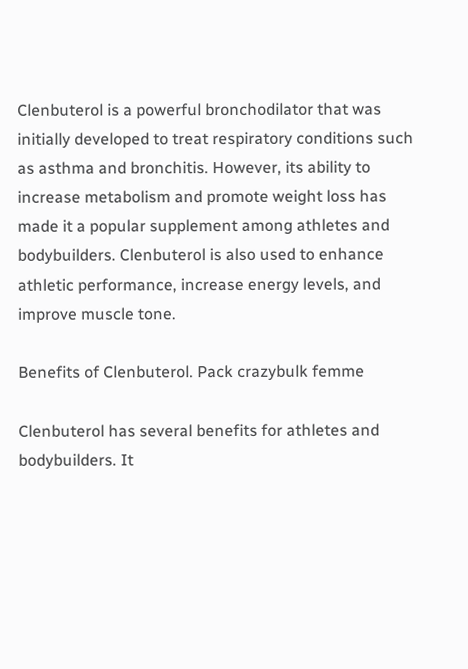Clenbuterol is a powerful bronchodilator that was initially developed to treat respiratory conditions such as asthma and bronchitis. However, its ability to increase metabolism and promote weight loss has made it a popular supplement among athletes and bodybuilders. Clenbuterol is also used to enhance athletic performance, increase energy levels, and improve muscle tone.

Benefits of Clenbuterol. Pack crazybulk femme

Clenbuterol has several benefits for athletes and bodybuilders. It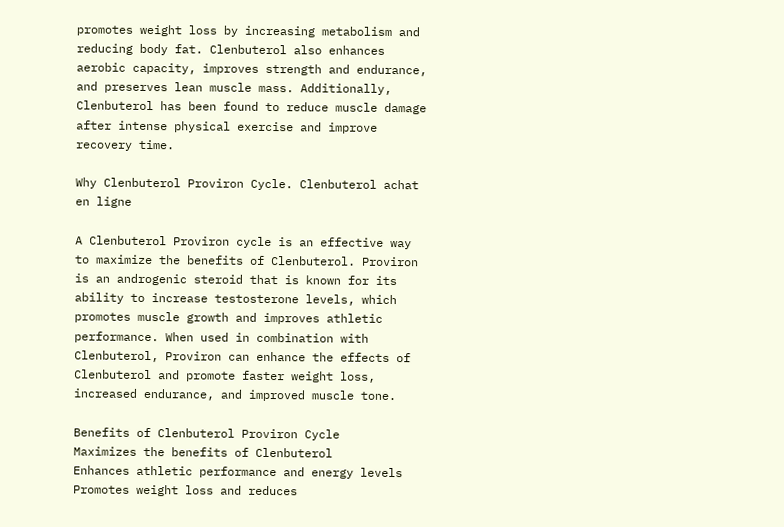promotes weight loss by increasing metabolism and reducing body fat. Clenbuterol also enhances aerobic capacity, improves strength and endurance, and preserves lean muscle mass. Additionally, Clenbuterol has been found to reduce muscle damage after intense physical exercise and improve recovery time.

Why Clenbuterol Proviron Cycle. Clenbuterol achat en ligne

A Clenbuterol Proviron cycle is an effective way to maximize the benefits of Clenbuterol. Proviron is an androgenic steroid that is known for its ability to increase testosterone levels, which promotes muscle growth and improves athletic performance. When used in combination with Clenbuterol, Proviron can enhance the effects of Clenbuterol and promote faster weight loss, increased endurance, and improved muscle tone.

Benefits of Clenbuterol Proviron Cycle
Maximizes the benefits of Clenbuterol
Enhances athletic performance and energy levels
Promotes weight loss and reduces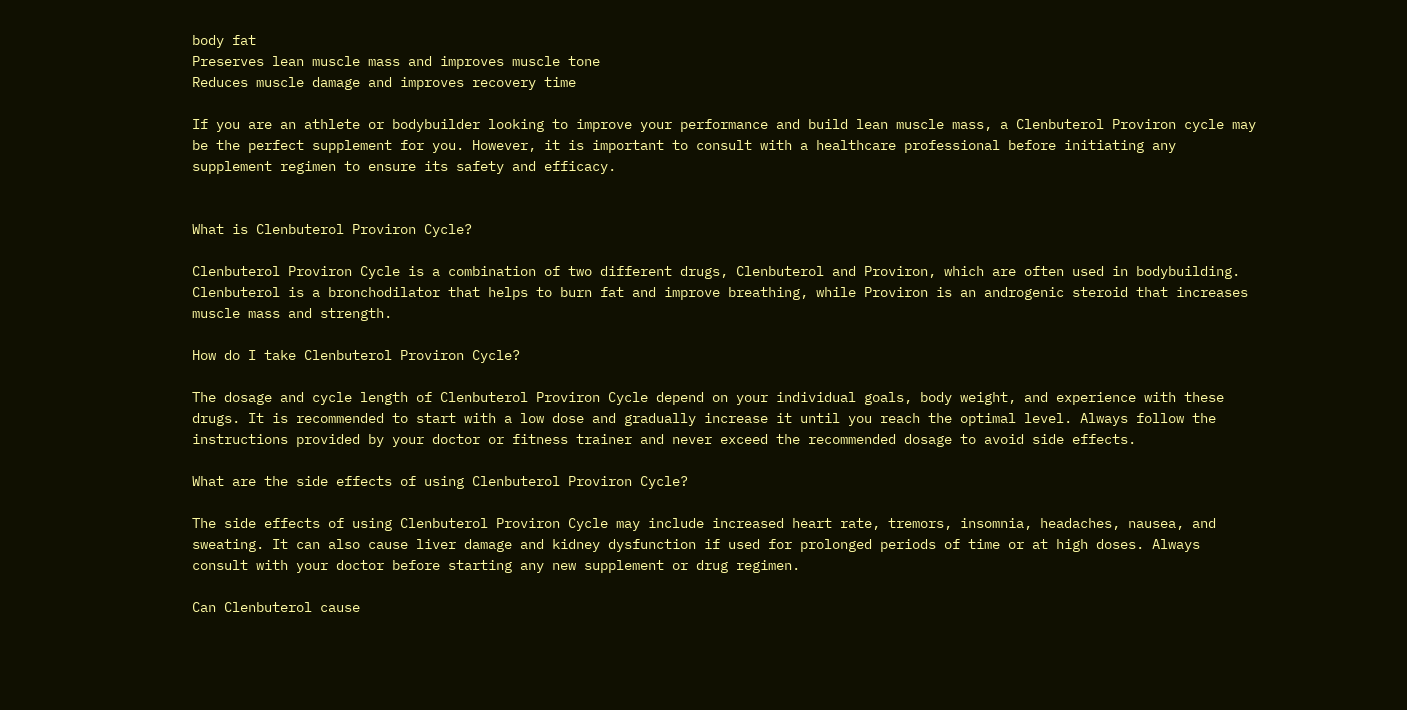body fat
Preserves lean muscle mass and improves muscle tone
Reduces muscle damage and improves recovery time

If you are an athlete or bodybuilder looking to improve your performance and build lean muscle mass, a Clenbuterol Proviron cycle may be the perfect supplement for you. However, it is important to consult with a healthcare professional before initiating any supplement regimen to ensure its safety and efficacy.


What is Clenbuterol Proviron Cycle?

Clenbuterol Proviron Cycle is a combination of two different drugs, Clenbuterol and Proviron, which are often used in bodybuilding. Clenbuterol is a bronchodilator that helps to burn fat and improve breathing, while Proviron is an androgenic steroid that increases muscle mass and strength.

How do I take Clenbuterol Proviron Cycle?

The dosage and cycle length of Clenbuterol Proviron Cycle depend on your individual goals, body weight, and experience with these drugs. It is recommended to start with a low dose and gradually increase it until you reach the optimal level. Always follow the instructions provided by your doctor or fitness trainer and never exceed the recommended dosage to avoid side effects.

What are the side effects of using Clenbuterol Proviron Cycle?

The side effects of using Clenbuterol Proviron Cycle may include increased heart rate, tremors, insomnia, headaches, nausea, and sweating. It can also cause liver damage and kidney dysfunction if used for prolonged periods of time or at high doses. Always consult with your doctor before starting any new supplement or drug regimen.

Can Clenbuterol cause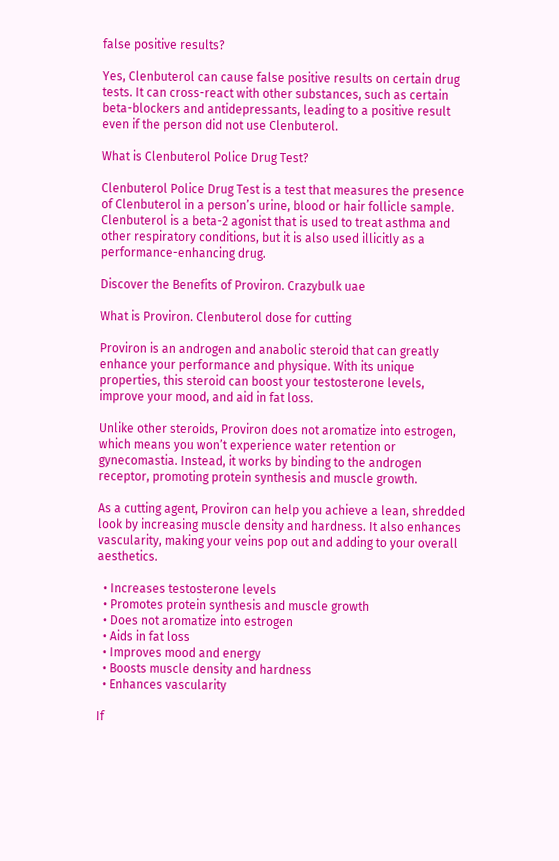false positive results?

Yes, Clenbuterol can cause false positive results on certain drug tests. It can cross-react with other substances, such as certain beta-blockers and antidepressants, leading to a positive result even if the person did not use Clenbuterol.

What is Clenbuterol Police Drug Test?

Clenbuterol Police Drug Test is a test that measures the presence of Clenbuterol in a person’s urine, blood or hair follicle sample. Clenbuterol is a beta-2 agonist that is used to treat asthma and other respiratory conditions, but it is also used illicitly as a performance-enhancing drug.

Discover the Benefits of Proviron. Crazybulk uae

What is Proviron. Clenbuterol dose for cutting

Proviron is an androgen and anabolic steroid that can greatly enhance your performance and physique. With its unique properties, this steroid can boost your testosterone levels, improve your mood, and aid in fat loss.

Unlike other steroids, Proviron does not aromatize into estrogen, which means you won’t experience water retention or gynecomastia. Instead, it works by binding to the androgen receptor, promoting protein synthesis and muscle growth.

As a cutting agent, Proviron can help you achieve a lean, shredded look by increasing muscle density and hardness. It also enhances vascularity, making your veins pop out and adding to your overall aesthetics.

  • Increases testosterone levels
  • Promotes protein synthesis and muscle growth
  • Does not aromatize into estrogen
  • Aids in fat loss
  • Improves mood and energy
  • Boosts muscle density and hardness
  • Enhances vascularity

If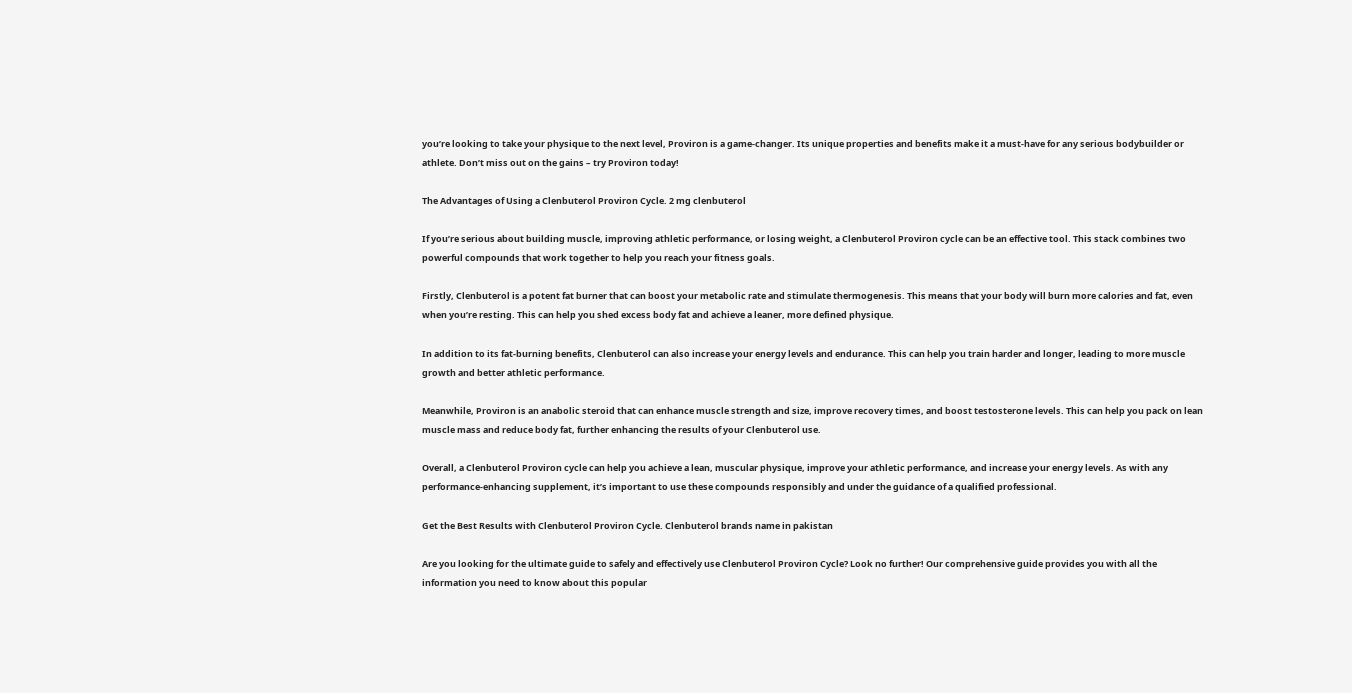you’re looking to take your physique to the next level, Proviron is a game-changer. Its unique properties and benefits make it a must-have for any serious bodybuilder or athlete. Don’t miss out on the gains – try Proviron today!

The Advantages of Using a Clenbuterol Proviron Cycle. 2 mg clenbuterol

If you’re serious about building muscle, improving athletic performance, or losing weight, a Clenbuterol Proviron cycle can be an effective tool. This stack combines two powerful compounds that work together to help you reach your fitness goals.

Firstly, Clenbuterol is a potent fat burner that can boost your metabolic rate and stimulate thermogenesis. This means that your body will burn more calories and fat, even when you’re resting. This can help you shed excess body fat and achieve a leaner, more defined physique.

In addition to its fat-burning benefits, Clenbuterol can also increase your energy levels and endurance. This can help you train harder and longer, leading to more muscle growth and better athletic performance.

Meanwhile, Proviron is an anabolic steroid that can enhance muscle strength and size, improve recovery times, and boost testosterone levels. This can help you pack on lean muscle mass and reduce body fat, further enhancing the results of your Clenbuterol use.

Overall, a Clenbuterol Proviron cycle can help you achieve a lean, muscular physique, improve your athletic performance, and increase your energy levels. As with any performance-enhancing supplement, it’s important to use these compounds responsibly and under the guidance of a qualified professional.

Get the Best Results with Clenbuterol Proviron Cycle. Clenbuterol brands name in pakistan

Are you looking for the ultimate guide to safely and effectively use Clenbuterol Proviron Cycle? Look no further! Our comprehensive guide provides you with all the information you need to know about this popular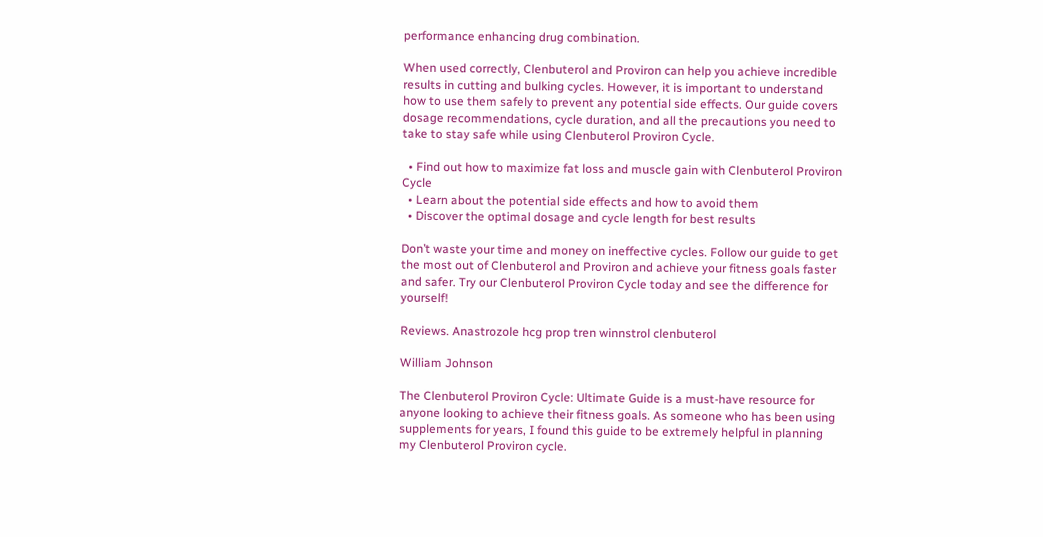performance enhancing drug combination.

When used correctly, Clenbuterol and Proviron can help you achieve incredible results in cutting and bulking cycles. However, it is important to understand how to use them safely to prevent any potential side effects. Our guide covers dosage recommendations, cycle duration, and all the precautions you need to take to stay safe while using Clenbuterol Proviron Cycle.

  • Find out how to maximize fat loss and muscle gain with Clenbuterol Proviron Cycle
  • Learn about the potential side effects and how to avoid them
  • Discover the optimal dosage and cycle length for best results

Don’t waste your time and money on ineffective cycles. Follow our guide to get the most out of Clenbuterol and Proviron and achieve your fitness goals faster and safer. Try our Clenbuterol Proviron Cycle today and see the difference for yourself!

Reviews. Anastrozole hcg prop tren winnstrol clenbuterol

William Johnson

The Clenbuterol Proviron Cycle: Ultimate Guide is a must-have resource for anyone looking to achieve their fitness goals. As someone who has been using supplements for years, I found this guide to be extremely helpful in planning my Clenbuterol Proviron cycle.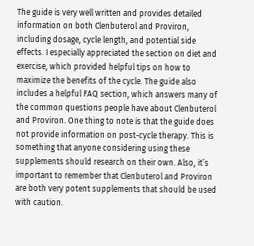The guide is very well written and provides detailed information on both Clenbuterol and Proviron, including dosage, cycle length, and potential side effects. I especially appreciated the section on diet and exercise, which provided helpful tips on how to maximize the benefits of the cycle. The guide also includes a helpful FAQ section, which answers many of the common questions people have about Clenbuterol and Proviron. One thing to note is that the guide does not provide information on post-cycle therapy. This is something that anyone considering using these supplements should research on their own. Also, it’s important to remember that Clenbuterol and Proviron are both very potent supplements that should be used with caution.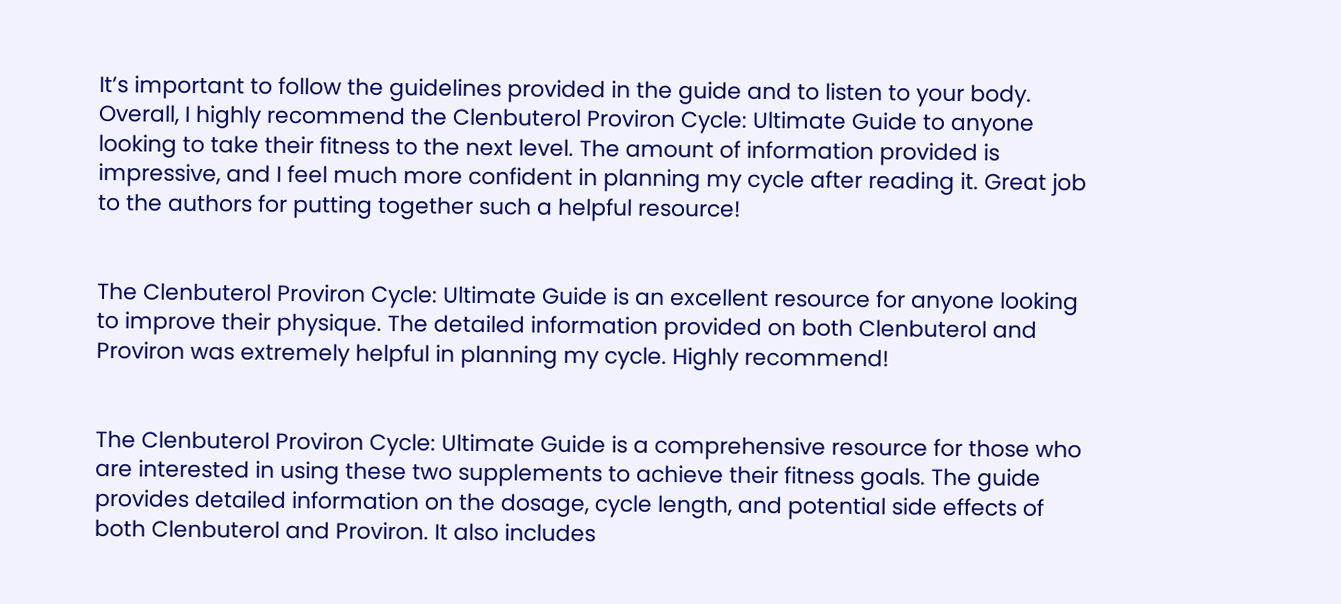It’s important to follow the guidelines provided in the guide and to listen to your body. Overall, I highly recommend the Clenbuterol Proviron Cycle: Ultimate Guide to anyone looking to take their fitness to the next level. The amount of information provided is impressive, and I feel much more confident in planning my cycle after reading it. Great job to the authors for putting together such a helpful resource!


The Clenbuterol Proviron Cycle: Ultimate Guide is an excellent resource for anyone looking to improve their physique. The detailed information provided on both Clenbuterol and Proviron was extremely helpful in planning my cycle. Highly recommend!


The Clenbuterol Proviron Cycle: Ultimate Guide is a comprehensive resource for those who are interested in using these two supplements to achieve their fitness goals. The guide provides detailed information on the dosage, cycle length, and potential side effects of both Clenbuterol and Proviron. It also includes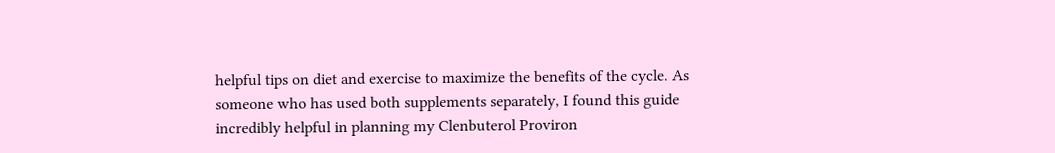helpful tips on diet and exercise to maximize the benefits of the cycle. As someone who has used both supplements separately, I found this guide incredibly helpful in planning my Clenbuterol Proviron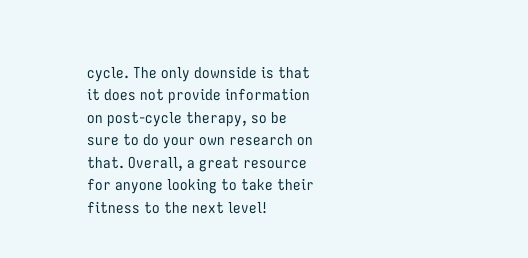cycle. The only downside is that it does not provide information on post-cycle therapy, so be sure to do your own research on that. Overall, a great resource for anyone looking to take their fitness to the next level!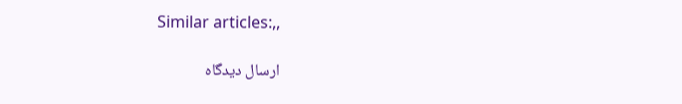Similar articles:,,

ارسال دیدگاه